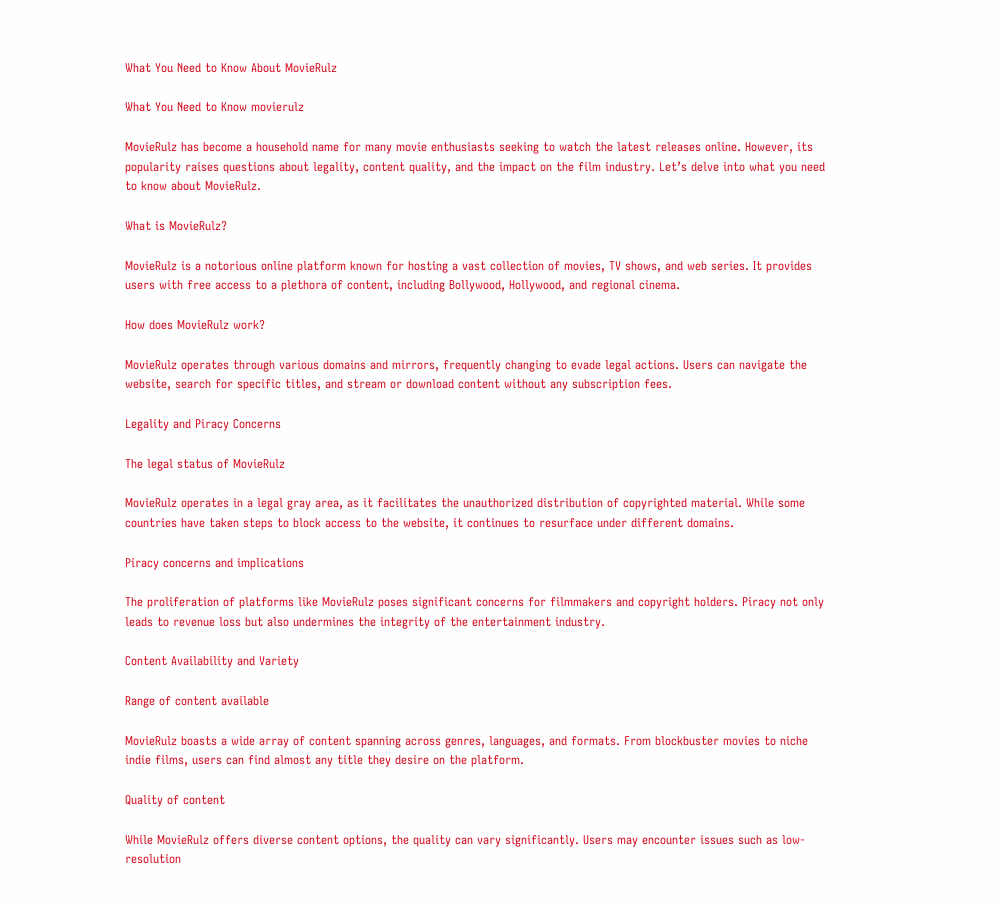What You Need to Know About MovieRulz

What You Need to Know movierulz

MovieRulz has become a household name for many movie enthusiasts seeking to watch the latest releases online. However, its popularity raises questions about legality, content quality, and the impact on the film industry. Let’s delve into what you need to know about MovieRulz.

What is MovieRulz?

MovieRulz is a notorious online platform known for hosting a vast collection of movies, TV shows, and web series. It provides users with free access to a plethora of content, including Bollywood, Hollywood, and regional cinema.

How does MovieRulz work?

MovieRulz operates through various domains and mirrors, frequently changing to evade legal actions. Users can navigate the website, search for specific titles, and stream or download content without any subscription fees.

Legality and Piracy Concerns

The legal status of MovieRulz

MovieRulz operates in a legal gray area, as it facilitates the unauthorized distribution of copyrighted material. While some countries have taken steps to block access to the website, it continues to resurface under different domains.

Piracy concerns and implications

The proliferation of platforms like MovieRulz poses significant concerns for filmmakers and copyright holders. Piracy not only leads to revenue loss but also undermines the integrity of the entertainment industry.

Content Availability and Variety

Range of content available

MovieRulz boasts a wide array of content spanning across genres, languages, and formats. From blockbuster movies to niche indie films, users can find almost any title they desire on the platform.

Quality of content

While MovieRulz offers diverse content options, the quality can vary significantly. Users may encounter issues such as low-resolution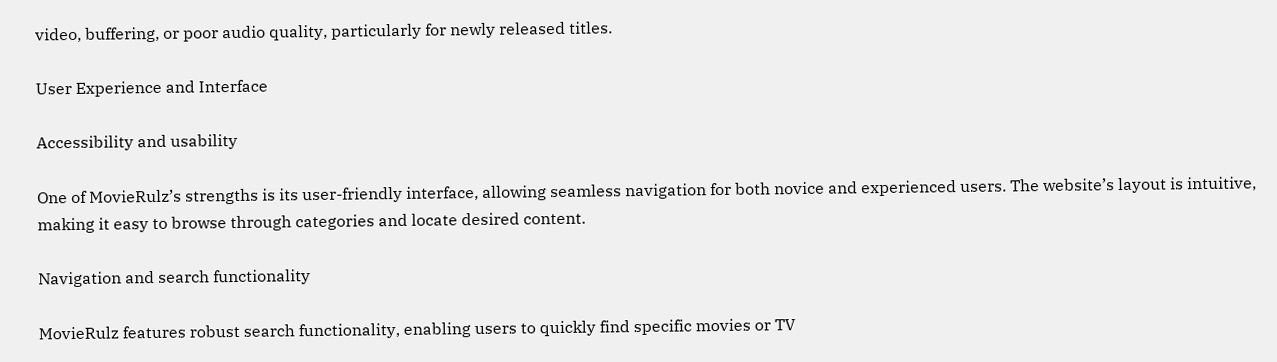video, buffering, or poor audio quality, particularly for newly released titles.

User Experience and Interface

Accessibility and usability

One of MovieRulz’s strengths is its user-friendly interface, allowing seamless navigation for both novice and experienced users. The website’s layout is intuitive, making it easy to browse through categories and locate desired content.

Navigation and search functionality

MovieRulz features robust search functionality, enabling users to quickly find specific movies or TV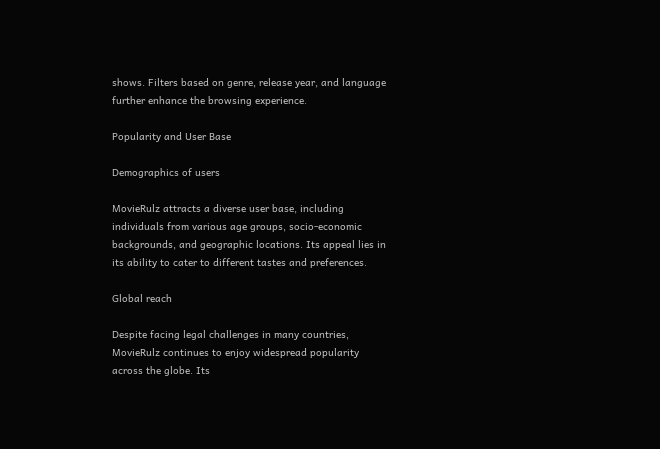shows. Filters based on genre, release year, and language further enhance the browsing experience.

Popularity and User Base

Demographics of users

MovieRulz attracts a diverse user base, including individuals from various age groups, socio-economic backgrounds, and geographic locations. Its appeal lies in its ability to cater to different tastes and preferences.

Global reach

Despite facing legal challenges in many countries, MovieRulz continues to enjoy widespread popularity across the globe. Its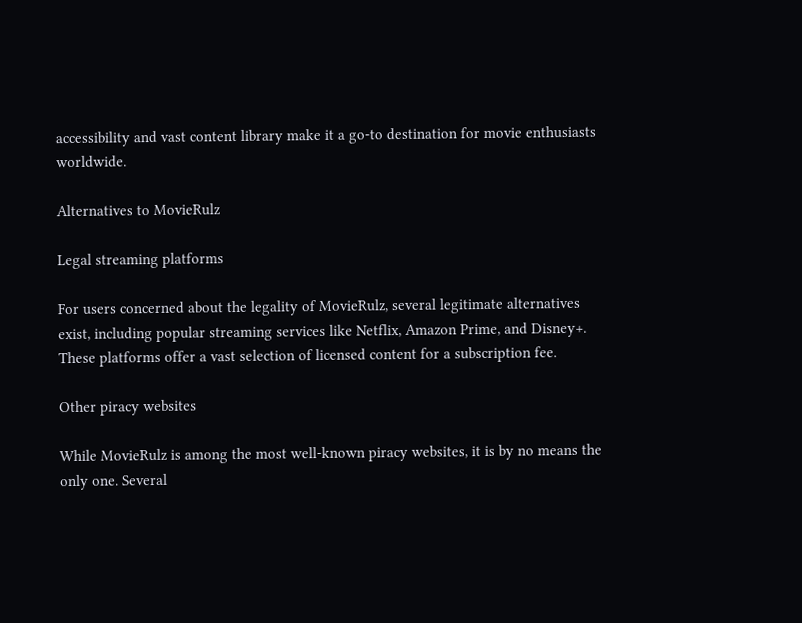accessibility and vast content library make it a go-to destination for movie enthusiasts worldwide.

Alternatives to MovieRulz

Legal streaming platforms

For users concerned about the legality of MovieRulz, several legitimate alternatives exist, including popular streaming services like Netflix, Amazon Prime, and Disney+. These platforms offer a vast selection of licensed content for a subscription fee.

Other piracy websites

While MovieRulz is among the most well-known piracy websites, it is by no means the only one. Several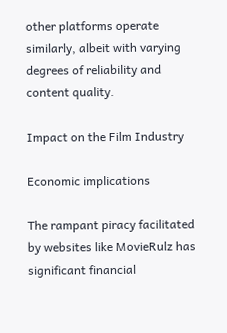other platforms operate similarly, albeit with varying degrees of reliability and content quality.

Impact on the Film Industry

Economic implications

The rampant piracy facilitated by websites like MovieRulz has significant financial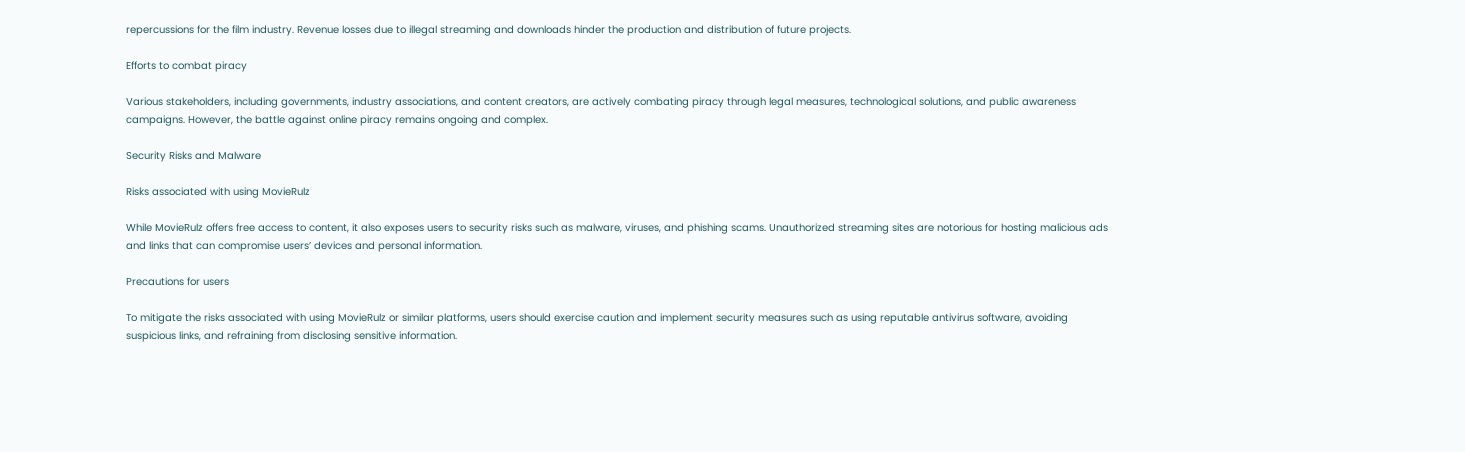repercussions for the film industry. Revenue losses due to illegal streaming and downloads hinder the production and distribution of future projects.

Efforts to combat piracy

Various stakeholders, including governments, industry associations, and content creators, are actively combating piracy through legal measures, technological solutions, and public awareness campaigns. However, the battle against online piracy remains ongoing and complex.

Security Risks and Malware

Risks associated with using MovieRulz

While MovieRulz offers free access to content, it also exposes users to security risks such as malware, viruses, and phishing scams. Unauthorized streaming sites are notorious for hosting malicious ads and links that can compromise users’ devices and personal information.

Precautions for users

To mitigate the risks associated with using MovieRulz or similar platforms, users should exercise caution and implement security measures such as using reputable antivirus software, avoiding suspicious links, and refraining from disclosing sensitive information.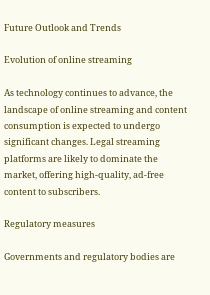Future Outlook and Trends

Evolution of online streaming

As technology continues to advance, the landscape of online streaming and content consumption is expected to undergo significant changes. Legal streaming platforms are likely to dominate the market, offering high-quality, ad-free content to subscribers.

Regulatory measures

Governments and regulatory bodies are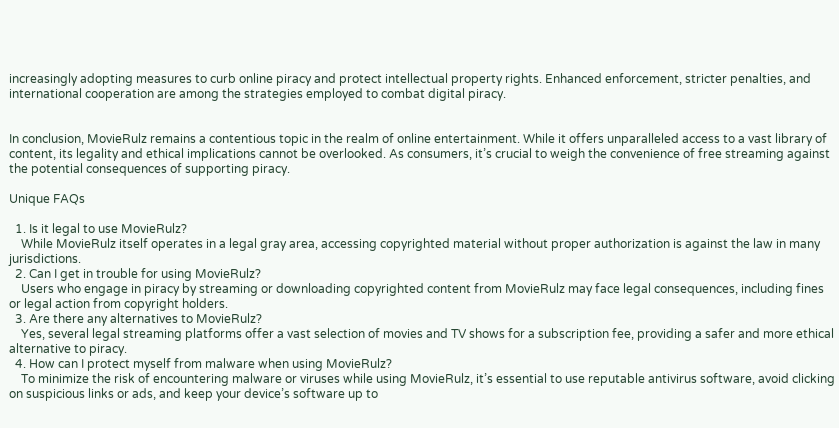increasingly adopting measures to curb online piracy and protect intellectual property rights. Enhanced enforcement, stricter penalties, and international cooperation are among the strategies employed to combat digital piracy.


In conclusion, MovieRulz remains a contentious topic in the realm of online entertainment. While it offers unparalleled access to a vast library of content, its legality and ethical implications cannot be overlooked. As consumers, it’s crucial to weigh the convenience of free streaming against the potential consequences of supporting piracy.

Unique FAQs

  1. Is it legal to use MovieRulz?
    While MovieRulz itself operates in a legal gray area, accessing copyrighted material without proper authorization is against the law in many jurisdictions.
  2. Can I get in trouble for using MovieRulz?
    Users who engage in piracy by streaming or downloading copyrighted content from MovieRulz may face legal consequences, including fines or legal action from copyright holders.
  3. Are there any alternatives to MovieRulz?
    Yes, several legal streaming platforms offer a vast selection of movies and TV shows for a subscription fee, providing a safer and more ethical alternative to piracy.
  4. How can I protect myself from malware when using MovieRulz?
    To minimize the risk of encountering malware or viruses while using MovieRulz, it’s essential to use reputable antivirus software, avoid clicking on suspicious links or ads, and keep your device’s software up to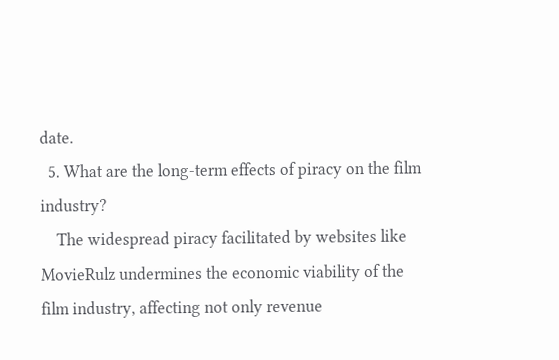date.
  5. What are the long-term effects of piracy on the film industry?
    The widespread piracy facilitated by websites like MovieRulz undermines the economic viability of the film industry, affecting not only revenue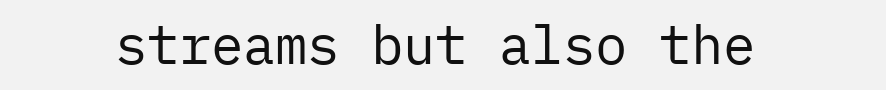streams but also the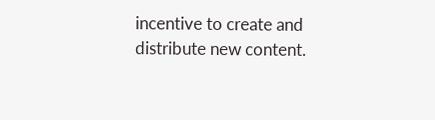incentive to create and distribute new content.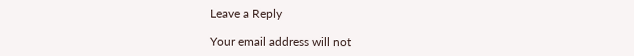Leave a Reply

Your email address will not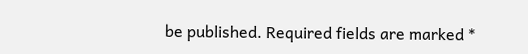be published. Required fields are marked *